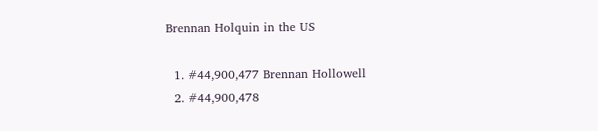Brennan Holquin in the US

  1. #44,900,477 Brennan Hollowell
  2. #44,900,478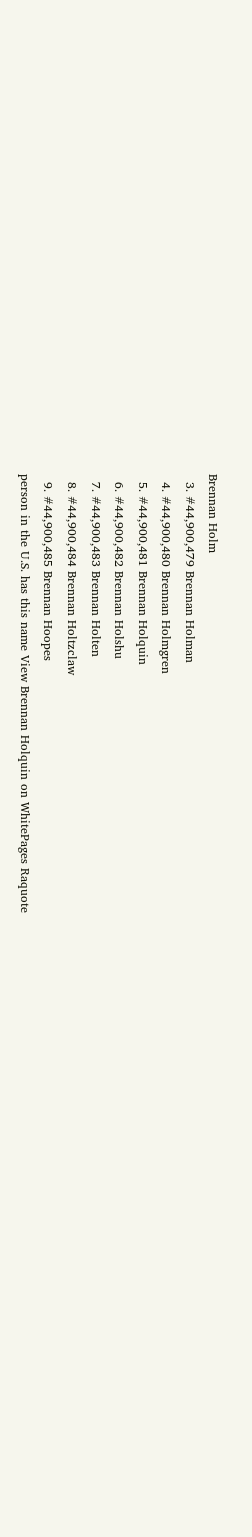Brennan Holm
  3. #44,900,479 Brennan Holman
  4. #44,900,480 Brennan Holmgren
  5. #44,900,481 Brennan Holquin
  6. #44,900,482 Brennan Holshu
  7. #44,900,483 Brennan Holten
  8. #44,900,484 Brennan Holtzclaw
  9. #44,900,485 Brennan Hoopes
person in the U.S. has this name View Brennan Holquin on WhitePages Raquote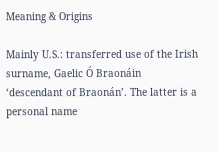Meaning & Origins

Mainly U.S.: transferred use of the Irish surname, Gaelic Ó Braonáin ‘descendant of Braonán’. The latter is a personal name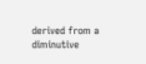derived from a diminutive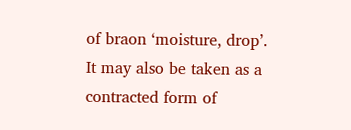of braon ‘moisture, drop’. It may also be taken as a contracted form of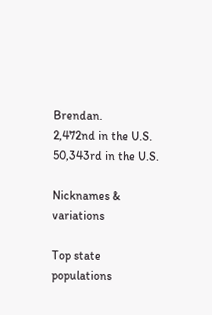Brendan.
2,472nd in the U.S.
50,343rd in the U.S.

Nicknames & variations

Top state populations